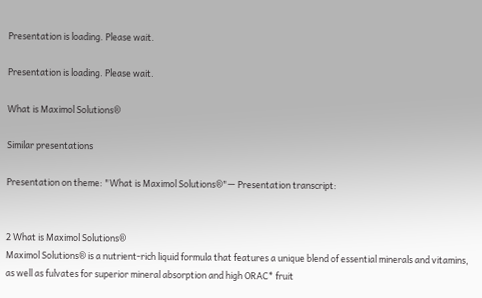Presentation is loading. Please wait.

Presentation is loading. Please wait.

What is Maximol Solutions®

Similar presentations

Presentation on theme: "What is Maximol Solutions®"— Presentation transcript:


2 What is Maximol Solutions®
Maximol Solutions® is a nutrient-rich liquid formula that features a unique blend of essential minerals and vitamins, as well as fulvates for superior mineral absorption and high ORAC* fruit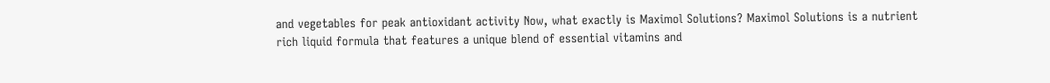and vegetables for peak antioxidant activity Now, what exactly is Maximol Solutions? Maximol Solutions is a nutrient rich liquid formula that features a unique blend of essential vitamins and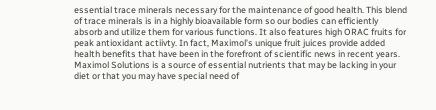essential trace minerals necessary for the maintenance of good health. This blend of trace minerals is in a highly bioavailable form so our bodies can efficiently absorb and utilize them for various functions. It also features high ORAC fruits for peak antioxidant actiivty. In fact, Maximol’s unique fruit juices provide added health benefits that have been in the forefront of scientific news in recent years. Maximol Solutions is a source of essential nutrients that may be lacking in your diet or that you may have special need of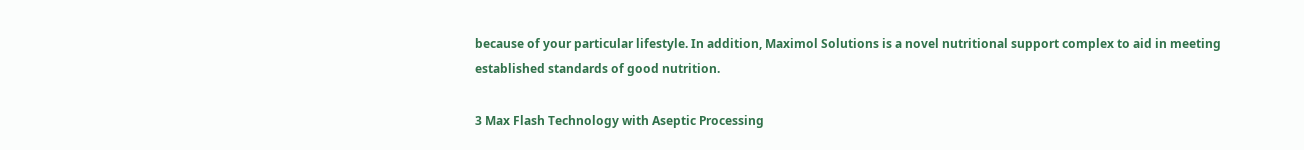because of your particular lifestyle. In addition, Maximol Solutions is a novel nutritional support complex to aid in meeting established standards of good nutrition.

3 Max Flash Technology with Aseptic Processing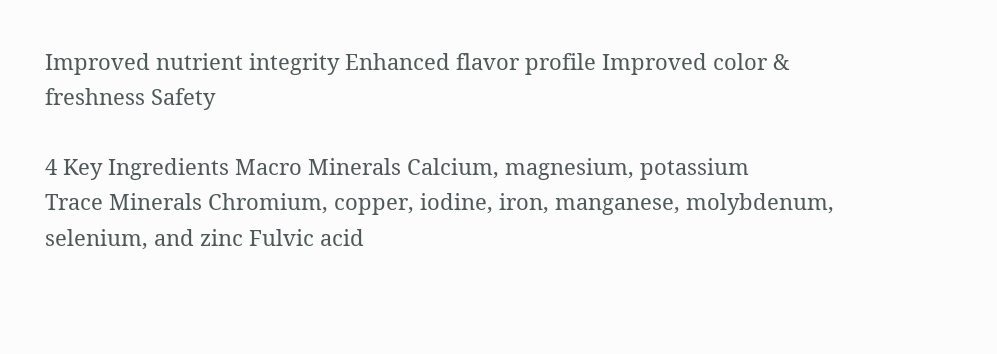Improved nutrient integrity Enhanced flavor profile Improved color & freshness Safety

4 Key Ingredients Macro Minerals Calcium, magnesium, potassium
Trace Minerals Chromium, copper, iodine, iron, manganese, molybdenum, selenium, and zinc Fulvic acid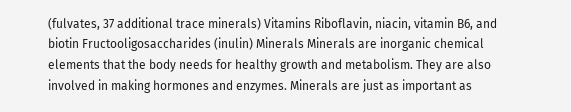(fulvates, 37 additional trace minerals) Vitamins Riboflavin, niacin, vitamin B6, and biotin Fructooligosaccharides (inulin) Minerals Minerals are inorganic chemical elements that the body needs for healthy growth and metabolism. They are also involved in making hormones and enzymes. Minerals are just as important as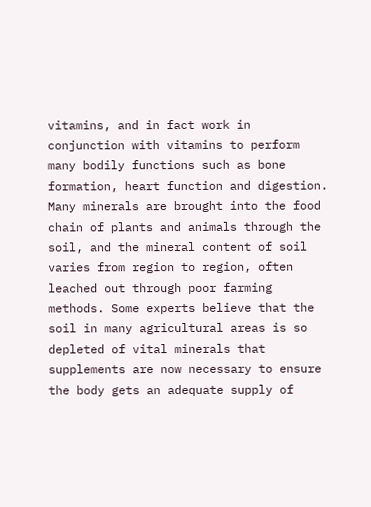vitamins, and in fact work in conjunction with vitamins to perform many bodily functions such as bone formation, heart function and digestion. Many minerals are brought into the food chain of plants and animals through the soil, and the mineral content of soil varies from region to region, often leached out through poor farming methods. Some experts believe that the soil in many agricultural areas is so depleted of vital minerals that supplements are now necessary to ensure the body gets an adequate supply of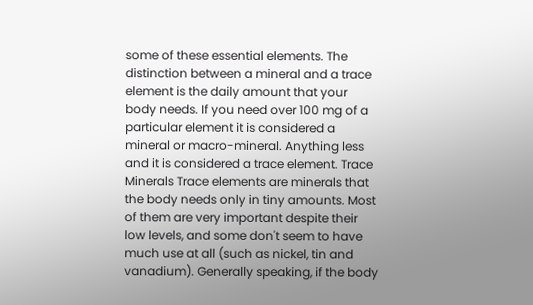some of these essential elements. The distinction between a mineral and a trace element is the daily amount that your body needs. If you need over 100 mg of a particular element it is considered a mineral or macro-mineral. Anything less and it is considered a trace element. Trace Minerals Trace elements are minerals that the body needs only in tiny amounts. Most of them are very important despite their low levels, and some don't seem to have much use at all (such as nickel, tin and vanadium). Generally speaking, if the body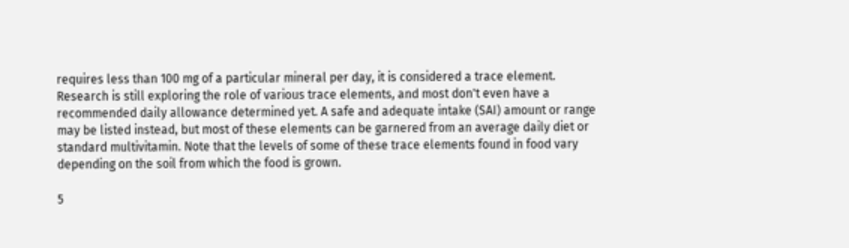requires less than 100 mg of a particular mineral per day, it is considered a trace element. Research is still exploring the role of various trace elements, and most don't even have a recommended daily allowance determined yet. A safe and adequate intake (SAI) amount or range may be listed instead, but most of these elements can be garnered from an average daily diet or standard multivitamin. Note that the levels of some of these trace elements found in food vary depending on the soil from which the food is grown.

5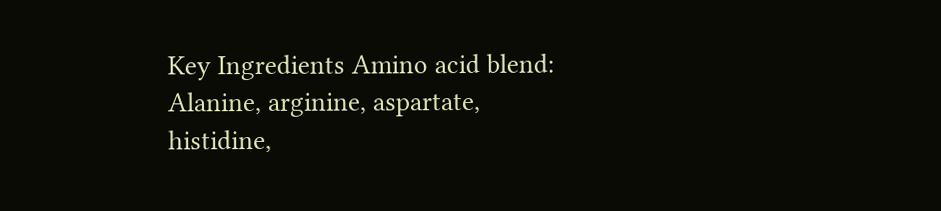Key Ingredients Amino acid blend:
Alanine, arginine, aspartate, histidine,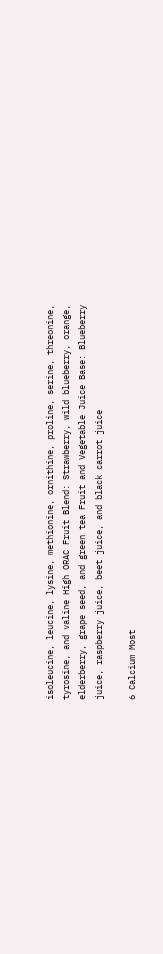isoleucine, leucine, lysine, methionine, ornithine, proline, serine, threonine, tyrosine, and valine High ORAC Fruit Blend: Strawberry, wild blueberry, orange, elderberry, grape seed, and green tea Fruit and Vegetable Juice Base: Blueberry juice, raspberry juice, beet juice, and black carrot juice

6 Calcium Most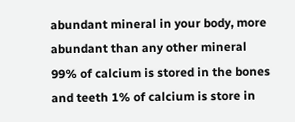abundant mineral in your body, more abundant than any other mineral 99% of calcium is stored in the bones and teeth 1% of calcium is store in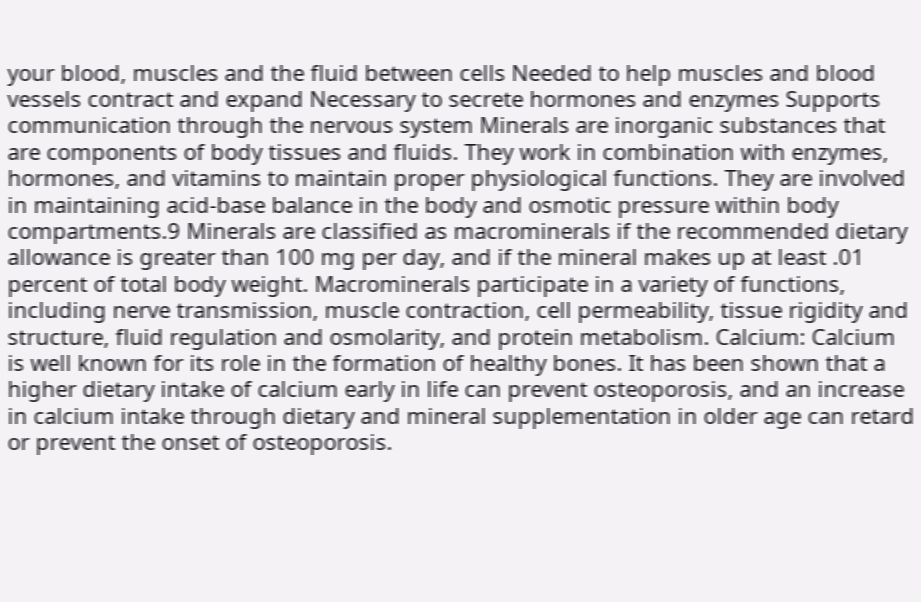your blood, muscles and the fluid between cells Needed to help muscles and blood vessels contract and expand Necessary to secrete hormones and enzymes Supports communication through the nervous system Minerals are inorganic substances that are components of body tissues and fluids. They work in combination with enzymes, hormones, and vitamins to maintain proper physiological functions. They are involved in maintaining acid-base balance in the body and osmotic pressure within body compartments.9 Minerals are classified as macrominerals if the recommended dietary allowance is greater than 100 mg per day, and if the mineral makes up at least .01 percent of total body weight. Macrominerals participate in a variety of functions, including nerve transmission, muscle contraction, cell permeability, tissue rigidity and structure, fluid regulation and osmolarity, and protein metabolism. Calcium: Calcium is well known for its role in the formation of healthy bones. It has been shown that a higher dietary intake of calcium early in life can prevent osteoporosis, and an increase in calcium intake through dietary and mineral supplementation in older age can retard or prevent the onset of osteoporosis.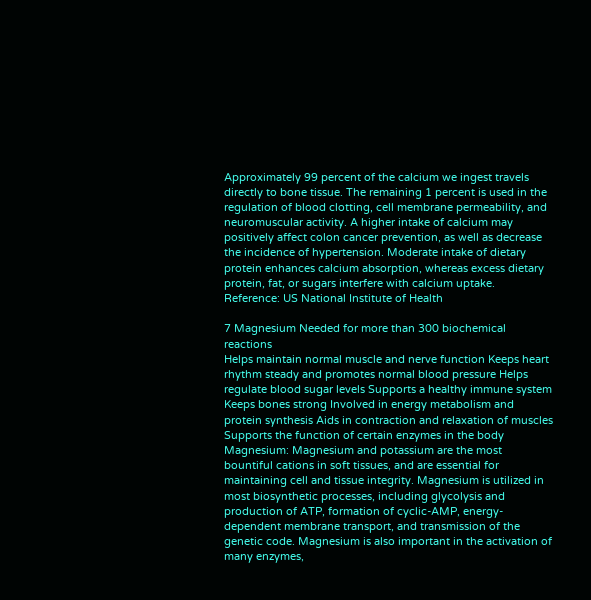Approximately 99 percent of the calcium we ingest travels directly to bone tissue. The remaining 1 percent is used in the regulation of blood clotting, cell membrane permeability, and neuromuscular activity. A higher intake of calcium may positively affect colon cancer prevention, as well as decrease the incidence of hypertension. Moderate intake of dietary protein enhances calcium absorption, whereas excess dietary protein, fat, or sugars interfere with calcium uptake. Reference: US National Institute of Health

7 Magnesium Needed for more than 300 biochemical reactions
Helps maintain normal muscle and nerve function Keeps heart rhythm steady and promotes normal blood pressure Helps regulate blood sugar levels Supports a healthy immune system Keeps bones strong Involved in energy metabolism and protein synthesis Aids in contraction and relaxation of muscles Supports the function of certain enzymes in the body Magnesium: Magnesium and potassium are the most bountiful cations in soft tissues, and are essential for maintaining cell and tissue integrity. Magnesium is utilized in most biosynthetic processes, including glycolysis and production of ATP, formation of cyclic-AMP, energy-dependent membrane transport, and transmission of the genetic code. Magnesium is also important in the activation of many enzymes,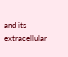and its extracellular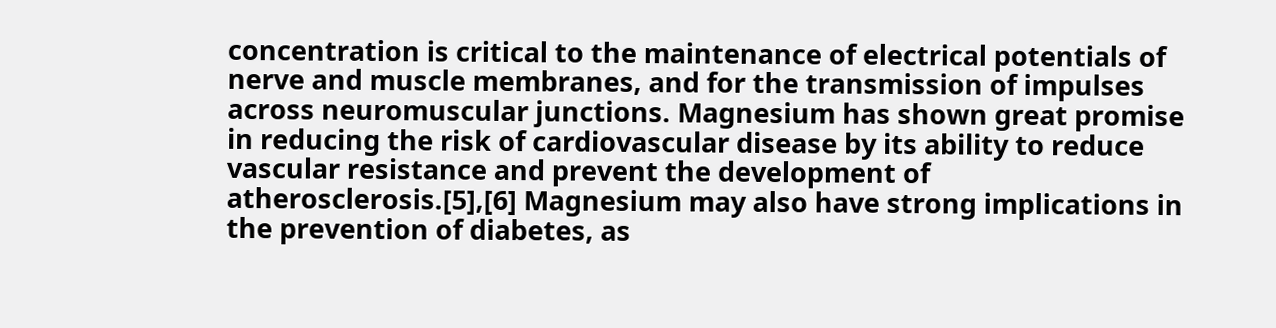concentration is critical to the maintenance of electrical potentials of nerve and muscle membranes, and for the transmission of impulses across neuromuscular junctions. Magnesium has shown great promise in reducing the risk of cardiovascular disease by its ability to reduce vascular resistance and prevent the development of atherosclerosis.[5],[6] Magnesium may also have strong implications in the prevention of diabetes, as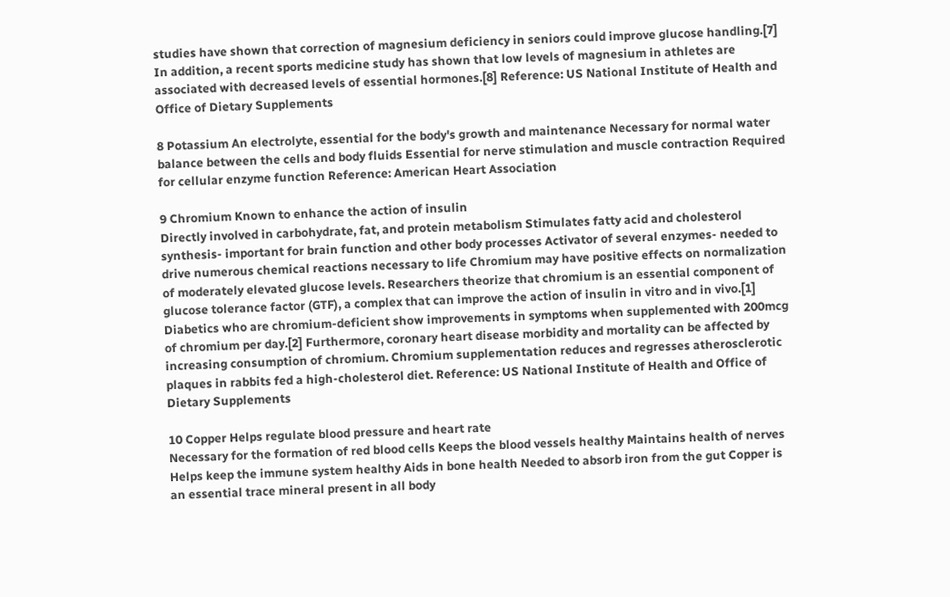studies have shown that correction of magnesium deficiency in seniors could improve glucose handling.[7] In addition, a recent sports medicine study has shown that low levels of magnesium in athletes are associated with decreased levels of essential hormones.[8] Reference: US National Institute of Health and Office of Dietary Supplements

8 Potassium An electrolyte, essential for the body's growth and maintenance Necessary for normal water balance between the cells and body fluids Essential for nerve stimulation and muscle contraction Required for cellular enzyme function Reference: American Heart Association

9 Chromium Known to enhance the action of insulin
Directly involved in carbohydrate, fat, and protein metabolism Stimulates fatty acid and cholesterol synthesis- important for brain function and other body processes Activator of several enzymes- needed to drive numerous chemical reactions necessary to life Chromium may have positive effects on normalization of moderately elevated glucose levels. Researchers theorize that chromium is an essential component of glucose tolerance factor (GTF), a complex that can improve the action of insulin in vitro and in vivo.[1] Diabetics who are chromium-deficient show improvements in symptoms when supplemented with 200mcg of chromium per day.[2] Furthermore, coronary heart disease morbidity and mortality can be affected by increasing consumption of chromium. Chromium supplementation reduces and regresses atherosclerotic plaques in rabbits fed a high-cholesterol diet. Reference: US National Institute of Health and Office of Dietary Supplements

10 Copper Helps regulate blood pressure and heart rate
Necessary for the formation of red blood cells Keeps the blood vessels healthy Maintains health of nerves Helps keep the immune system healthy Aids in bone health Needed to absorb iron from the gut Copper is an essential trace mineral present in all body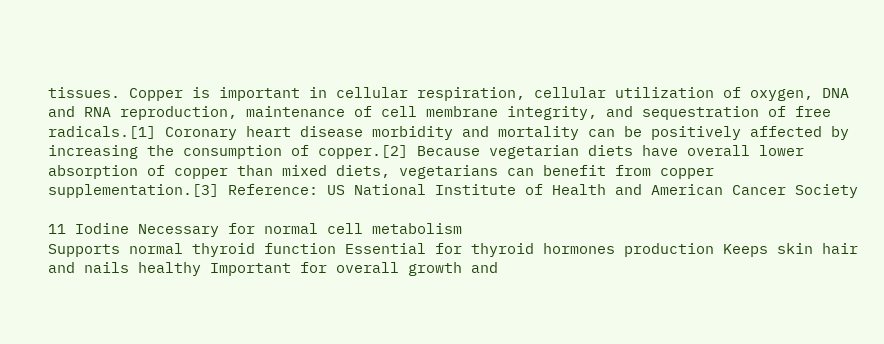tissues. Copper is important in cellular respiration, cellular utilization of oxygen, DNA and RNA reproduction, maintenance of cell membrane integrity, and sequestration of free radicals.[1] Coronary heart disease morbidity and mortality can be positively affected by increasing the consumption of copper.[2] Because vegetarian diets have overall lower absorption of copper than mixed diets, vegetarians can benefit from copper supplementation.[3] Reference: US National Institute of Health and American Cancer Society

11 Iodine Necessary for normal cell metabolism
Supports normal thyroid function Essential for thyroid hormones production Keeps skin hair and nails healthy Important for overall growth and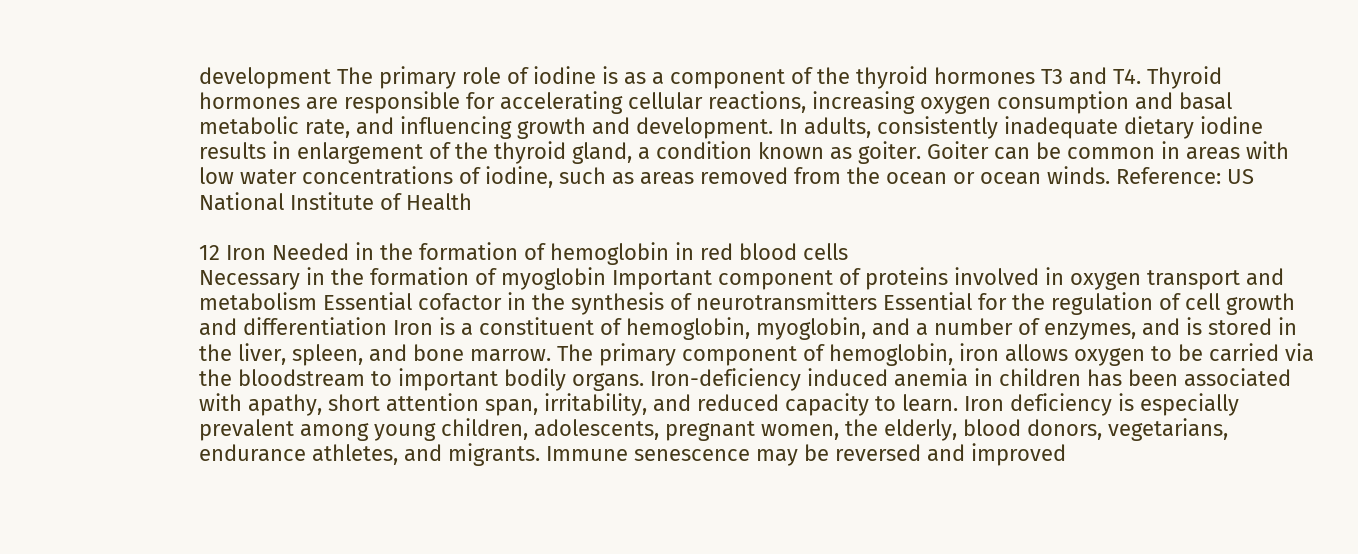development The primary role of iodine is as a component of the thyroid hormones T3 and T4. Thyroid hormones are responsible for accelerating cellular reactions, increasing oxygen consumption and basal metabolic rate, and influencing growth and development. In adults, consistently inadequate dietary iodine results in enlargement of the thyroid gland, a condition known as goiter. Goiter can be common in areas with low water concentrations of iodine, such as areas removed from the ocean or ocean winds. Reference: US National Institute of Health

12 Iron Needed in the formation of hemoglobin in red blood cells
Necessary in the formation of myoglobin Important component of proteins involved in oxygen transport and metabolism Essential cofactor in the synthesis of neurotransmitters Essential for the regulation of cell growth and differentiation Iron is a constituent of hemoglobin, myoglobin, and a number of enzymes, and is stored in the liver, spleen, and bone marrow. The primary component of hemoglobin, iron allows oxygen to be carried via the bloodstream to important bodily organs. Iron-deficiency induced anemia in children has been associated with apathy, short attention span, irritability, and reduced capacity to learn. Iron deficiency is especially prevalent among young children, adolescents, pregnant women, the elderly, blood donors, vegetarians, endurance athletes, and migrants. Immune senescence may be reversed and improved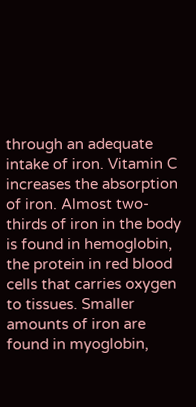through an adequate intake of iron. Vitamin C increases the absorption of iron. Almost two-thirds of iron in the body is found in hemoglobin, the protein in red blood cells that carries oxygen to tissues. Smaller amounts of iron are found in myoglobin,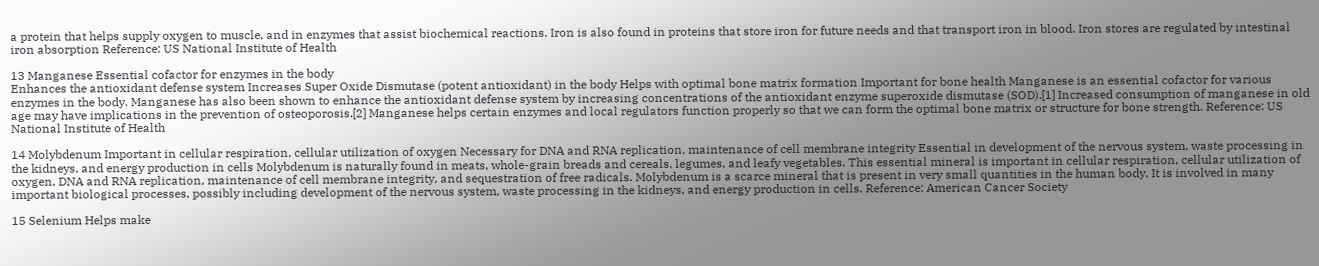a protein that helps supply oxygen to muscle, and in enzymes that assist biochemical reactions. Iron is also found in proteins that store iron for future needs and that transport iron in blood. Iron stores are regulated by intestinal iron absorption Reference: US National Institute of Health

13 Manganese Essential cofactor for enzymes in the body
Enhances the antioxidant defense system Increases Super Oxide Dismutase (potent antioxidant) in the body Helps with optimal bone matrix formation Important for bone health Manganese is an essential cofactor for various enzymes in the body. Manganese has also been shown to enhance the antioxidant defense system by increasing concentrations of the antioxidant enzyme superoxide dismutase (SOD).[1] Increased consumption of manganese in old age may have implications in the prevention of osteoporosis.[2] Manganese helps certain enzymes and local regulators function properly so that we can form the optimal bone matrix or structure for bone strength. Reference: US National Institute of Health

14 Molybdenum Important in cellular respiration, cellular utilization of oxygen Necessary for DNA and RNA replication, maintenance of cell membrane integrity Essential in development of the nervous system, waste processing in the kidneys, and energy production in cells Molybdenum is naturally found in meats, whole-grain breads and cereals, legumes, and leafy vegetables. This essential mineral is important in cellular respiration, cellular utilization of oxygen, DNA and RNA replication, maintenance of cell membrane integrity, and sequestration of free radicals. Molybdenum is a scarce mineral that is present in very small quantities in the human body. It is involved in many important biological processes, possibly including development of the nervous system, waste processing in the kidneys, and energy production in cells. Reference: American Cancer Society

15 Selenium Helps make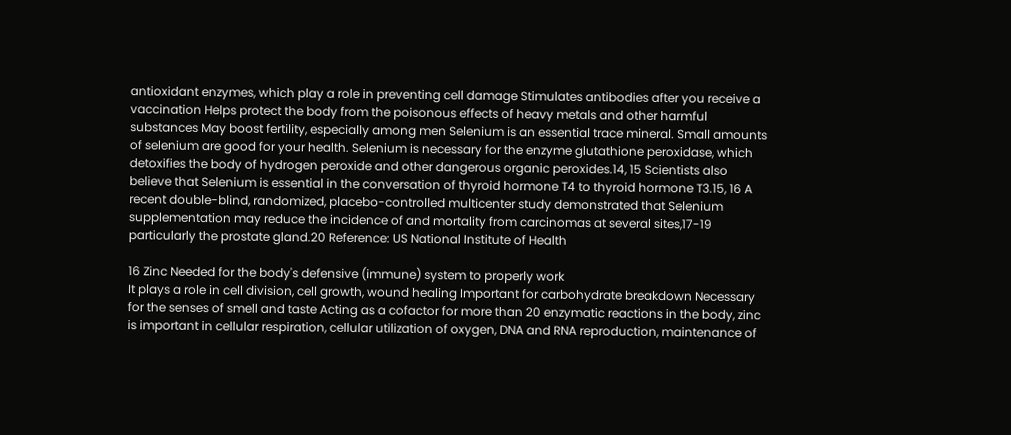antioxidant enzymes, which play a role in preventing cell damage Stimulates antibodies after you receive a vaccination Helps protect the body from the poisonous effects of heavy metals and other harmful substances May boost fertility, especially among men Selenium is an essential trace mineral. Small amounts of selenium are good for your health. Selenium is necessary for the enzyme glutathione peroxidase, which detoxifies the body of hydrogen peroxide and other dangerous organic peroxides.14, 15 Scientists also believe that Selenium is essential in the conversation of thyroid hormone T4 to thyroid hormone T3.15, 16 A recent double-blind, randomized, placebo-controlled multicenter study demonstrated that Selenium supplementation may reduce the incidence of and mortality from carcinomas at several sites,17-19 particularly the prostate gland.20 Reference: US National Institute of Health

16 Zinc Needed for the body's defensive (immune) system to properly work
It plays a role in cell division, cell growth, wound healing Important for carbohydrate breakdown Necessary for the senses of smell and taste Acting as a cofactor for more than 20 enzymatic reactions in the body, zinc is important in cellular respiration, cellular utilization of oxygen, DNA and RNA reproduction, maintenance of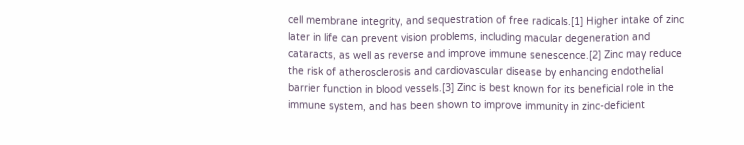cell membrane integrity, and sequestration of free radicals.[1] Higher intake of zinc later in life can prevent vision problems, including macular degeneration and cataracts, as well as reverse and improve immune senescence.[2] Zinc may reduce the risk of atherosclerosis and cardiovascular disease by enhancing endothelial barrier function in blood vessels.[3] Zinc is best known for its beneficial role in the immune system, and has been shown to improve immunity in zinc-deficient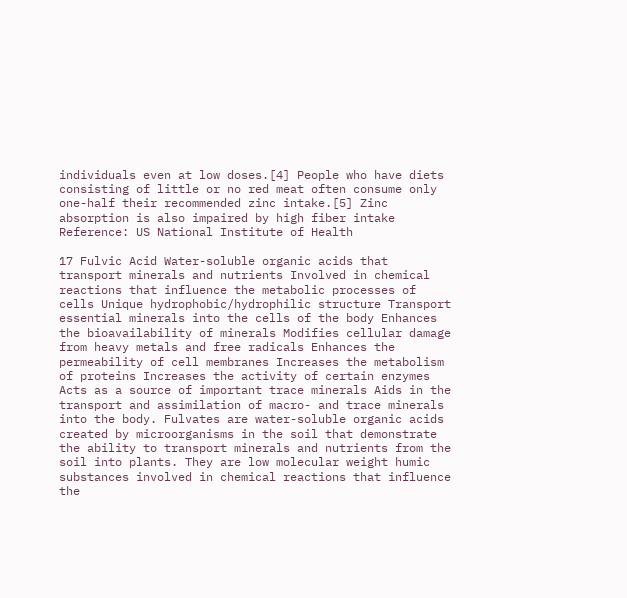individuals even at low doses.[4] People who have diets consisting of little or no red meat often consume only one-half their recommended zinc intake.[5] Zinc absorption is also impaired by high fiber intake Reference: US National Institute of Health

17 Fulvic Acid Water-soluble organic acids that transport minerals and nutrients Involved in chemical reactions that influence the metabolic processes of cells Unique hydrophobic/hydrophilic structure Transport essential minerals into the cells of the body Enhances the bioavailability of minerals Modifies cellular damage from heavy metals and free radicals Enhances the permeability of cell membranes Increases the metabolism of proteins Increases the activity of certain enzymes Acts as a source of important trace minerals Aids in the transport and assimilation of macro- and trace minerals into the body. Fulvates are water-soluble organic acids created by microorganisms in the soil that demonstrate the ability to transport minerals and nutrients from the soil into plants. They are low molecular weight humic substances involved in chemical reactions that influence the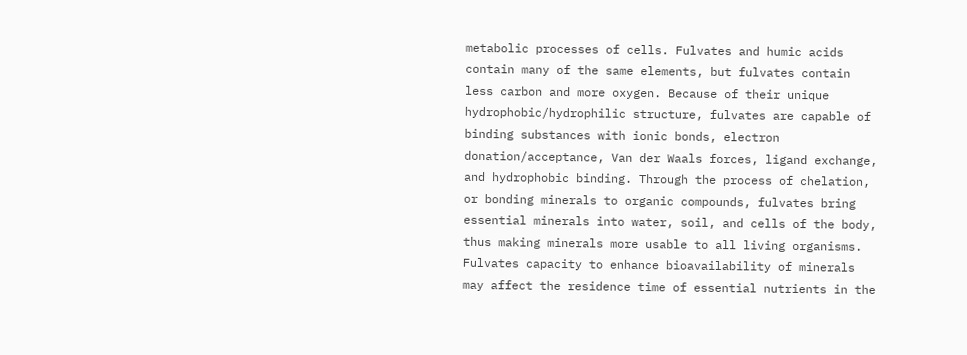metabolic processes of cells. Fulvates and humic acids contain many of the same elements, but fulvates contain less carbon and more oxygen. Because of their unique hydrophobic/hydrophilic structure, fulvates are capable of binding substances with ionic bonds, electron donation/acceptance, Van der Waals forces, ligand exchange, and hydrophobic binding. Through the process of chelation, or bonding minerals to organic compounds, fulvates bring essential minerals into water, soil, and cells of the body, thus making minerals more usable to all living organisms. Fulvates capacity to enhance bioavailability of minerals may affect the residence time of essential nutrients in the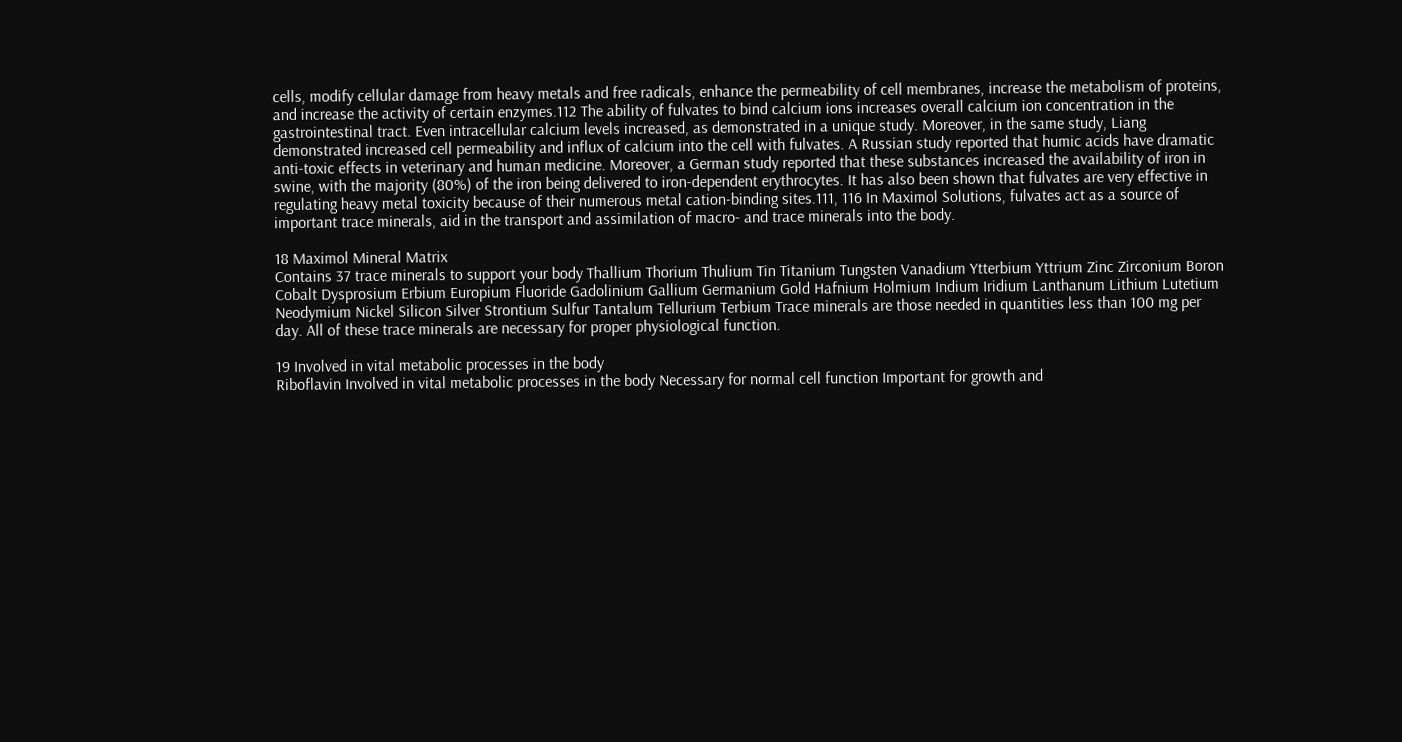cells, modify cellular damage from heavy metals and free radicals, enhance the permeability of cell membranes, increase the metabolism of proteins, and increase the activity of certain enzymes.112 The ability of fulvates to bind calcium ions increases overall calcium ion concentration in the gastrointestinal tract. Even intracellular calcium levels increased, as demonstrated in a unique study. Moreover, in the same study, Liang demonstrated increased cell permeability and influx of calcium into the cell with fulvates. A Russian study reported that humic acids have dramatic anti-toxic effects in veterinary and human medicine. Moreover, a German study reported that these substances increased the availability of iron in swine, with the majority (80%) of the iron being delivered to iron-dependent erythrocytes. It has also been shown that fulvates are very effective in regulating heavy metal toxicity because of their numerous metal cation-binding sites.111, 116 In Maximol Solutions, fulvates act as a source of important trace minerals, aid in the transport and assimilation of macro- and trace minerals into the body.

18 Maximol Mineral Matrix
Contains 37 trace minerals to support your body Thallium Thorium Thulium Tin Titanium Tungsten Vanadium Ytterbium Yttrium Zinc Zirconium Boron Cobalt Dysprosium Erbium Europium Fluoride Gadolinium Gallium Germanium Gold Hafnium Holmium Indium Iridium Lanthanum Lithium Lutetium Neodymium Nickel Silicon Silver Strontium Sulfur Tantalum Tellurium Terbium Trace minerals are those needed in quantities less than 100 mg per day. All of these trace minerals are necessary for proper physiological function.

19 Involved in vital metabolic processes in the body
Riboflavin Involved in vital metabolic processes in the body Necessary for normal cell function Important for growth and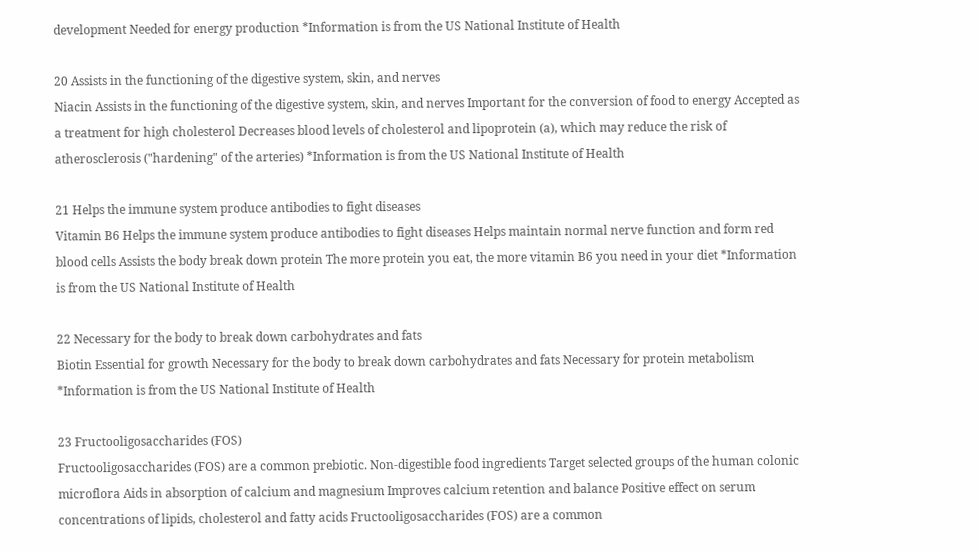development Needed for energy production *Information is from the US National Institute of Health

20 Assists in the functioning of the digestive system, skin, and nerves
Niacin Assists in the functioning of the digestive system, skin, and nerves Important for the conversion of food to energy Accepted as a treatment for high cholesterol Decreases blood levels of cholesterol and lipoprotein (a), which may reduce the risk of atherosclerosis ("hardening" of the arteries) *Information is from the US National Institute of Health

21 Helps the immune system produce antibodies to fight diseases
Vitamin B6 Helps the immune system produce antibodies to fight diseases Helps maintain normal nerve function and form red blood cells Assists the body break down protein The more protein you eat, the more vitamin B6 you need in your diet *Information is from the US National Institute of Health

22 Necessary for the body to break down carbohydrates and fats
Biotin Essential for growth Necessary for the body to break down carbohydrates and fats Necessary for protein metabolism *Information is from the US National Institute of Health

23 Fructooligosaccharides (FOS)
Fructooligosaccharides (FOS) are a common prebiotic. Non-digestible food ingredients Target selected groups of the human colonic microflora Aids in absorption of calcium and magnesium Improves calcium retention and balance Positive effect on serum concentrations of lipids, cholesterol and fatty acids Fructooligosaccharides (FOS) are a common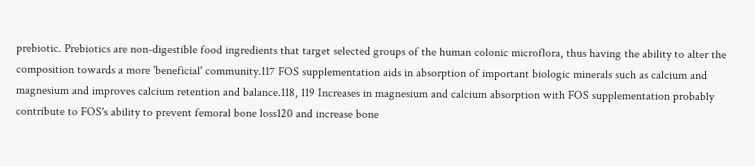prebiotic. Prebiotics are non-digestible food ingredients that target selected groups of the human colonic microflora, thus having the ability to alter the composition towards a more 'beneficial' community.117 FOS supplementation aids in absorption of important biologic minerals such as calcium and magnesium and improves calcium retention and balance.118, 119 Increases in magnesium and calcium absorption with FOS supplementation probably contribute to FOS's ability to prevent femoral bone loss120 and increase bone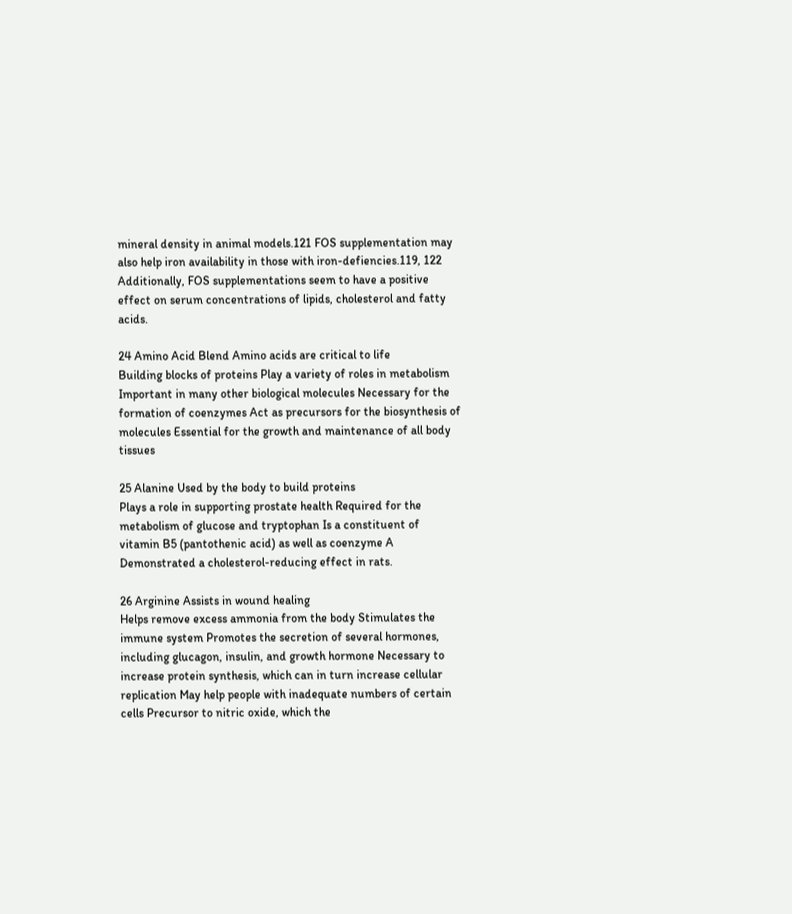mineral density in animal models.121 FOS supplementation may also help iron availability in those with iron-defiencies.119, 122 Additionally, FOS supplementations seem to have a positive effect on serum concentrations of lipids, cholesterol and fatty acids.

24 Amino Acid Blend Amino acids are critical to life
Building blocks of proteins Play a variety of roles in metabolism Important in many other biological molecules Necessary for the formation of coenzymes Act as precursors for the biosynthesis of molecules Essential for the growth and maintenance of all body tissues

25 Alanine Used by the body to build proteins
Plays a role in supporting prostate health Required for the metabolism of glucose and tryptophan Is a constituent of vitamin B5 (pantothenic acid) as well as coenzyme A Demonstrated a cholesterol-reducing effect in rats.

26 Arginine Assists in wound healing
Helps remove excess ammonia from the body Stimulates the immune system Promotes the secretion of several hormones, including glucagon, insulin, and growth hormone Necessary to increase protein synthesis, which can in turn increase cellular replication May help people with inadequate numbers of certain cells Precursor to nitric oxide, which the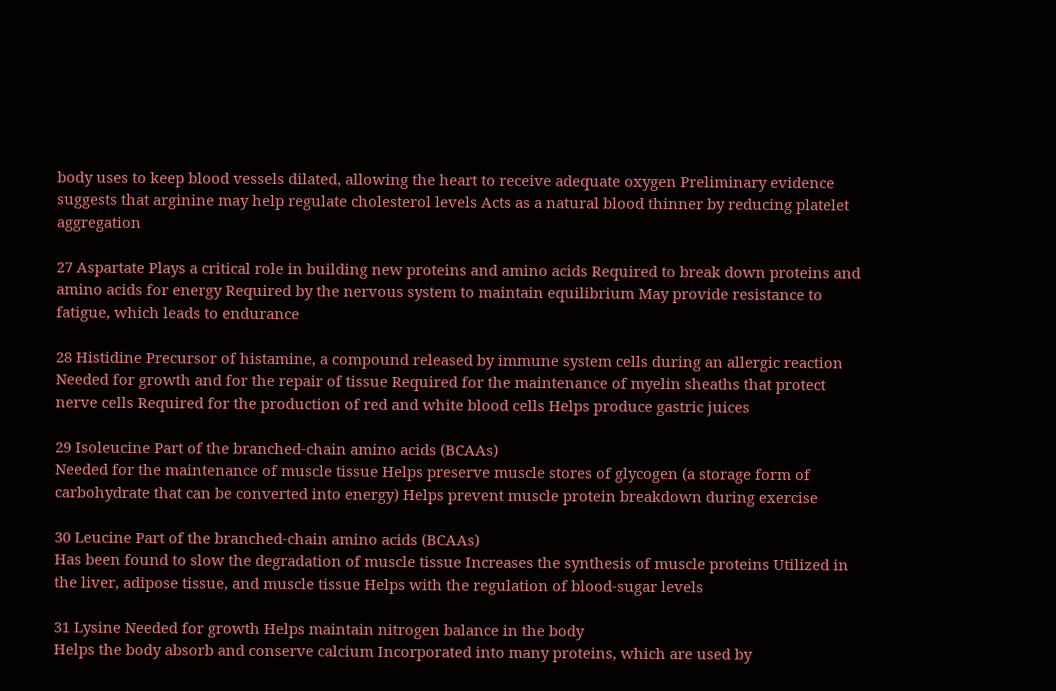body uses to keep blood vessels dilated, allowing the heart to receive adequate oxygen Preliminary evidence suggests that arginine may help regulate cholesterol levels Acts as a natural blood thinner by reducing platelet aggregation

27 Aspartate Plays a critical role in building new proteins and amino acids Required to break down proteins and amino acids for energy Required by the nervous system to maintain equilibrium May provide resistance to fatigue, which leads to endurance

28 Histidine Precursor of histamine, a compound released by immune system cells during an allergic reaction Needed for growth and for the repair of tissue Required for the maintenance of myelin sheaths that protect nerve cells Required for the production of red and white blood cells Helps produce gastric juices

29 Isoleucine Part of the branched-chain amino acids (BCAAs)
Needed for the maintenance of muscle tissue Helps preserve muscle stores of glycogen (a storage form of carbohydrate that can be converted into energy) Helps prevent muscle protein breakdown during exercise

30 Leucine Part of the branched-chain amino acids (BCAAs)
Has been found to slow the degradation of muscle tissue Increases the synthesis of muscle proteins Utilized in the liver, adipose tissue, and muscle tissue Helps with the regulation of blood-sugar levels

31 Lysine Needed for growth Helps maintain nitrogen balance in the body
Helps the body absorb and conserve calcium Incorporated into many proteins, which are used by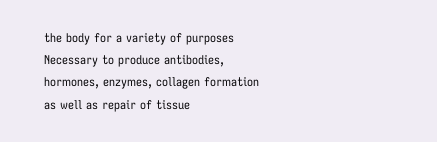the body for a variety of purposes Necessary to produce antibodies, hormones, enzymes, collagen formation as well as repair of tissue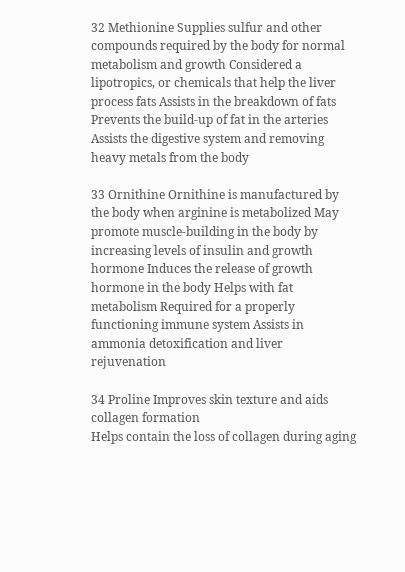32 Methionine Supplies sulfur and other compounds required by the body for normal metabolism and growth Considered a lipotropics, or chemicals that help the liver process fats Assists in the breakdown of fats Prevents the build-up of fat in the arteries Assists the digestive system and removing heavy metals from the body

33 Ornithine Ornithine is manufactured by the body when arginine is metabolized May promote muscle-building in the body by increasing levels of insulin and growth hormone Induces the release of growth hormone in the body Helps with fat metabolism Required for a properly functioning immune system Assists in ammonia detoxification and liver rejuvenation

34 Proline Improves skin texture and aids collagen formation
Helps contain the loss of collagen during aging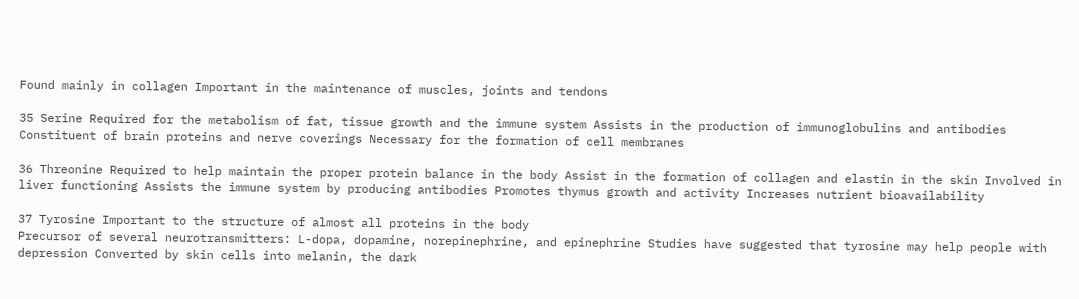Found mainly in collagen Important in the maintenance of muscles, joints and tendons

35 Serine Required for the metabolism of fat, tissue growth and the immune system Assists in the production of immunoglobulins and antibodies Constituent of brain proteins and nerve coverings Necessary for the formation of cell membranes

36 Threonine Required to help maintain the proper protein balance in the body Assist in the formation of collagen and elastin in the skin Involved in liver functioning Assists the immune system by producing antibodies Promotes thymus growth and activity Increases nutrient bioavailability

37 Tyrosine Important to the structure of almost all proteins in the body
Precursor of several neurotransmitters: L-dopa, dopamine, norepinephrine, and epinephrine Studies have suggested that tyrosine may help people with depression Converted by skin cells into melanin, the dark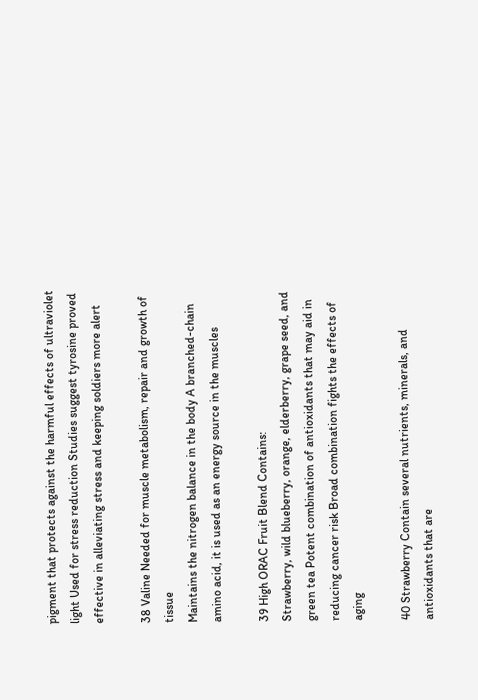pigment that protects against the harmful effects of ultraviolet light Used for stress reduction Studies suggest tyrosine proved effective in alleviating stress and keeping soldiers more alert

38 Valine Needed for muscle metabolism, repair and growth of tissue
Maintains the nitrogen balance in the body A branched-chain amino acid, it is used as an energy source in the muscles

39 High ORAC Fruit Blend Contains:
Strawberry, wild blueberry, orange, elderberry, grape seed, and green tea Potent combination of antioxidants that may aid in reducing cancer risk Broad combination fights the effects of aging

40 Strawberry Contain several nutrients, minerals, and antioxidants that are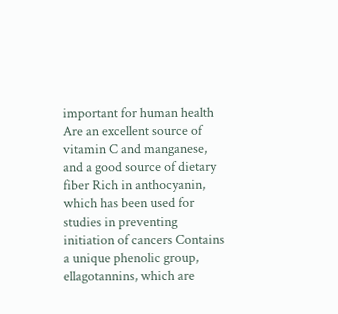important for human health Are an excellent source of vitamin C and manganese, and a good source of dietary fiber Rich in anthocyanin, which has been used for studies in preventing initiation of cancers Contains a unique phenolic group, ellagotannins, which are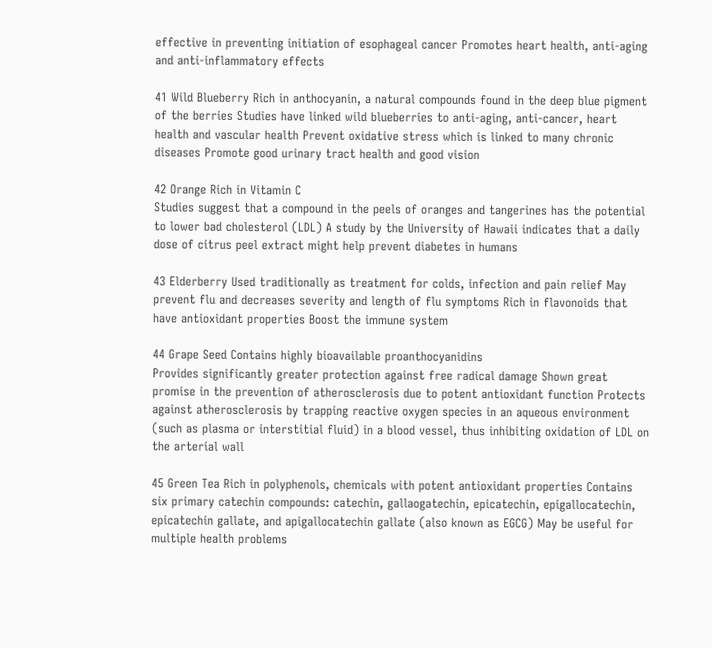effective in preventing initiation of esophageal cancer Promotes heart health, anti-aging and anti-inflammatory effects

41 Wild Blueberry Rich in anthocyanin, a natural compounds found in the deep blue pigment of the berries Studies have linked wild blueberries to anti-aging, anti-cancer, heart health and vascular health Prevent oxidative stress which is linked to many chronic diseases Promote good urinary tract health and good vision

42 Orange Rich in Vitamin C
Studies suggest that a compound in the peels of oranges and tangerines has the potential to lower bad cholesterol (LDL) A study by the University of Hawaii indicates that a daily dose of citrus peel extract might help prevent diabetes in humans

43 Elderberry Used traditionally as treatment for colds, infection and pain relief May prevent flu and decreases severity and length of flu symptoms Rich in flavonoids that have antioxidant properties Boost the immune system

44 Grape Seed Contains highly bioavailable proanthocyanidins
Provides significantly greater protection against free radical damage Shown great promise in the prevention of atherosclerosis due to potent antioxidant function Protects against atherosclerosis by trapping reactive oxygen species in an aqueous environment (such as plasma or interstitial fluid) in a blood vessel, thus inhibiting oxidation of LDL on the arterial wall

45 Green Tea Rich in polyphenols, chemicals with potent antioxidant properties Contains six primary catechin compounds: catechin, gallaogatechin, epicatechin, epigallocatechin, epicatechin gallate, and apigallocatechin gallate (also known as EGCG) May be useful for multiple health problems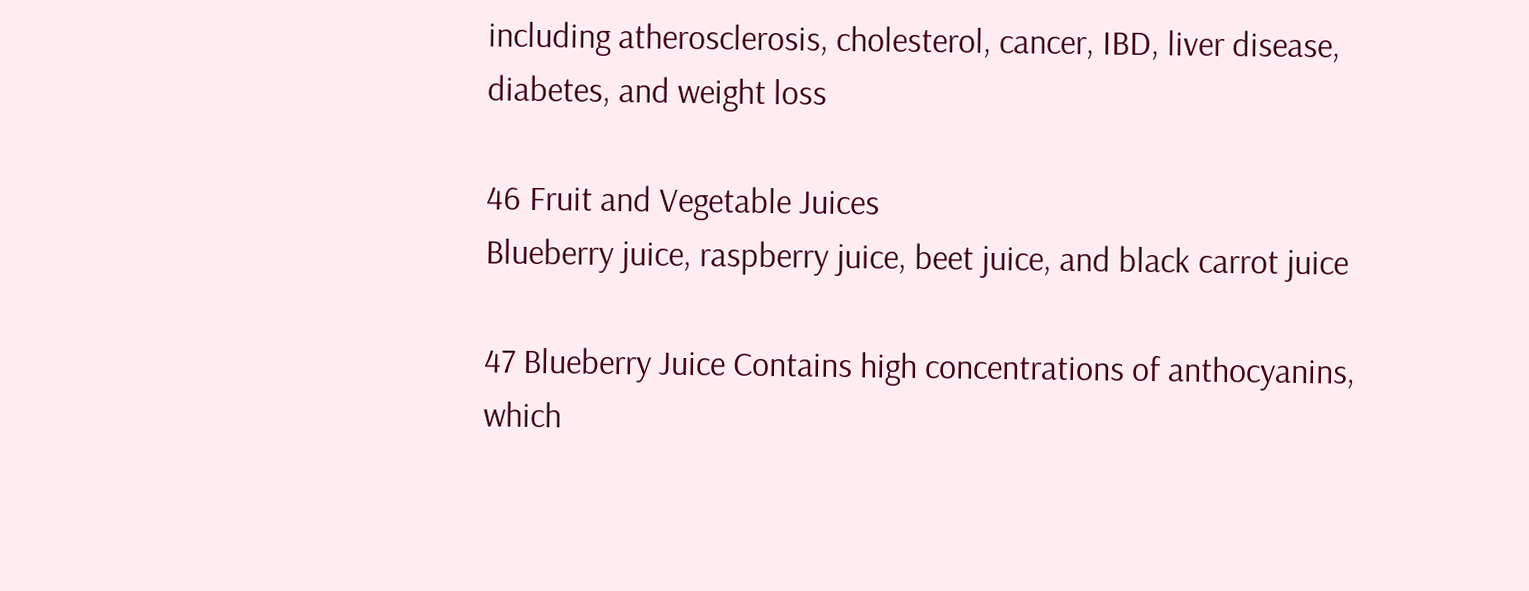including atherosclerosis, cholesterol, cancer, IBD, liver disease, diabetes, and weight loss

46 Fruit and Vegetable Juices
Blueberry juice, raspberry juice, beet juice, and black carrot juice

47 Blueberry Juice Contains high concentrations of anthocyanins, which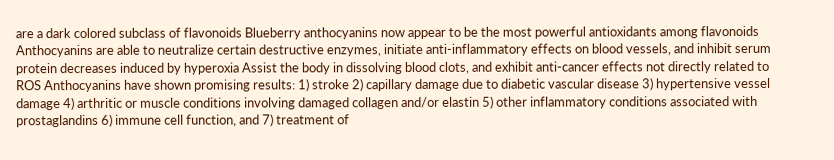are a dark colored subclass of flavonoids Blueberry anthocyanins now appear to be the most powerful antioxidants among flavonoids Anthocyanins are able to neutralize certain destructive enzymes, initiate anti-inflammatory effects on blood vessels, and inhibit serum protein decreases induced by hyperoxia Assist the body in dissolving blood clots, and exhibit anti-cancer effects not directly related to ROS Anthocyanins have shown promising results: 1) stroke 2) capillary damage due to diabetic vascular disease 3) hypertensive vessel damage 4) arthritic or muscle conditions involving damaged collagen and/or elastin 5) other inflammatory conditions associated with prostaglandins 6) immune cell function, and 7) treatment of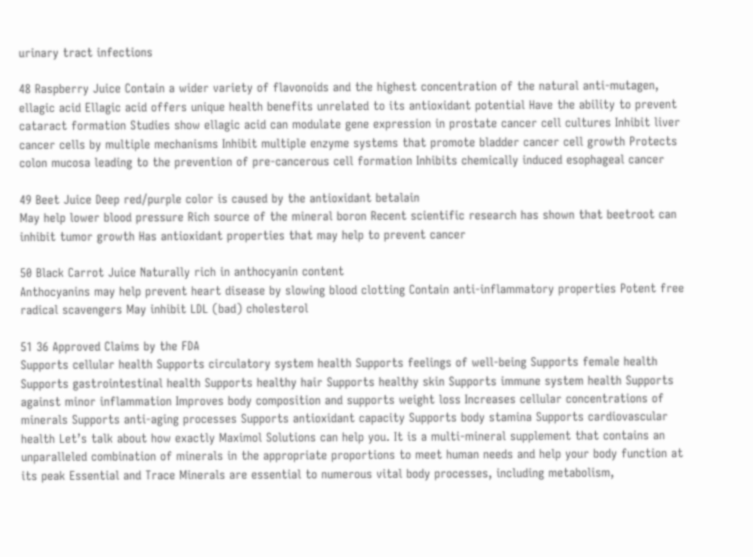urinary tract infections

48 Raspberry Juice Contain a wider variety of flavonoids and the highest concentration of the natural anti-mutagen, ellagic acid Ellagic acid offers unique health benefits unrelated to its antioxidant potential Have the ability to prevent cataract formation Studies show ellagic acid can modulate gene expression in prostate cancer cell cultures Inhibit liver cancer cells by multiple mechanisms Inhibit multiple enzyme systems that promote bladder cancer cell growth Protects colon mucosa leading to the prevention of pre-cancerous cell formation Inhibits chemically induced esophageal cancer

49 Beet Juice Deep red/purple color is caused by the antioxidant betalain
May help lower blood pressure Rich source of the mineral boron Recent scientific research has shown that beetroot can inhibit tumor growth Has antioxidant properties that may help to prevent cancer

50 Black Carrot Juice Naturally rich in anthocyanin content
Anthocyanins may help prevent heart disease by slowing blood clotting Contain anti-inflammatory properties Potent free radical scavengers May inhibit LDL (bad) cholesterol

51 36 Approved Claims by the FDA
Supports cellular health Supports circulatory system health Supports feelings of well-being Supports female health Supports gastrointestinal health Supports healthy hair Supports healthy skin Supports immune system health Supports against minor inflammation Improves body composition and supports weight loss Increases cellular concentrations of minerals Supports anti-aging processes Supports antioxidant capacity Supports body stamina Supports cardiovascular health Let’s talk about how exactly Maximol Solutions can help you. It is a multi-mineral supplement that contains an unparalleled combination of minerals in the appropriate proportions to meet human needs and help your body function at its peak Essential and Trace Minerals are essential to numerous vital body processes, including metabolism,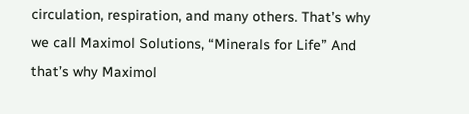circulation, respiration, and many others. That’s why we call Maximol Solutions, “Minerals for Life” And that’s why Maximol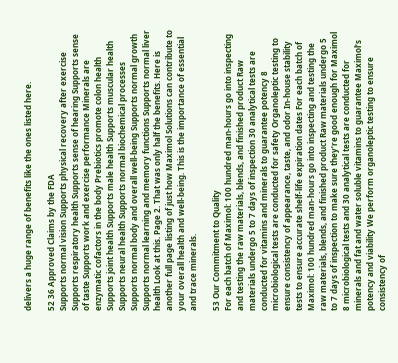delivers a huge range of benefits like the ones listed here.

52 36 Approved Claims by the FDA
Supports normal vision Supports physical recovery after exercise Supports respiratory health Supports sense of hearing Supports sense of taste Supports work and exercise performance Minerals are enzymatic cofactors in the body Prebiotics promote colon health Supports joint health Supports male health Supports muscular health Supports neural health Supports normal biochemical processes Supports normal body and overall well-being Supports normal growth Supports normal learning and memory functions Supports normal liver health Look at this. Page 2. That was only half the benefits. Here is another full page listing of just how Maximol Solutions can contribute to your overall health and well-being. This is the importance of essential and trace minerals.

53 Our Commitment to Quality
For each batch of Maximol: 100 hundred man-hours go into inspecting and testing the raw materials, blends, and finished product Raw materials undergo 5 to 7 days of inspection 30 analytical tests are conducted for vitamins and minerals to guarantee potency 8 microbiological tests are conducted for safety Organoleptic testing to ensure consistency of appearance, taste, and odor In-house stability tests to ensure accurate shelf-life expiration dates For each batch of Maximol: 100 hundred man-hours go into inspecting and testing the raw materials, blends, and finished product Raw materials undergo 5 to 7 days of inspection to make sure they’re good enough for Maximol 8 microbiological tests and 30 analytical tests are conducted for minerals and fat and water soluble vitamins to guarantee Maximol’s potency and viability We perform organoleptic testing to ensure consistency of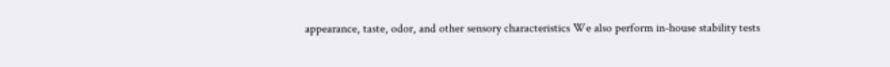appearance, taste, odor, and other sensory characteristics We also perform in-house stability tests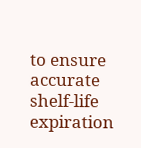to ensure accurate shelf-life expiration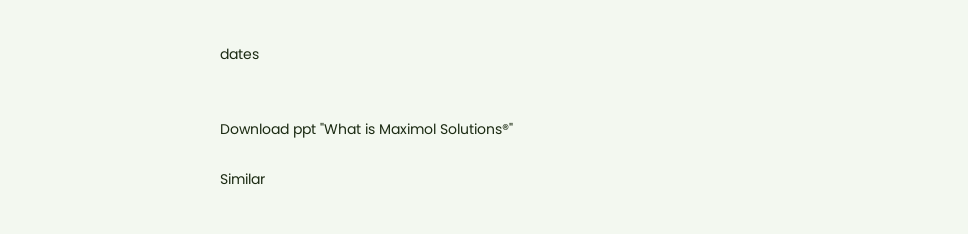dates


Download ppt "What is Maximol Solutions®"

Similar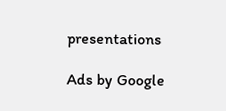presentations

Ads by Google